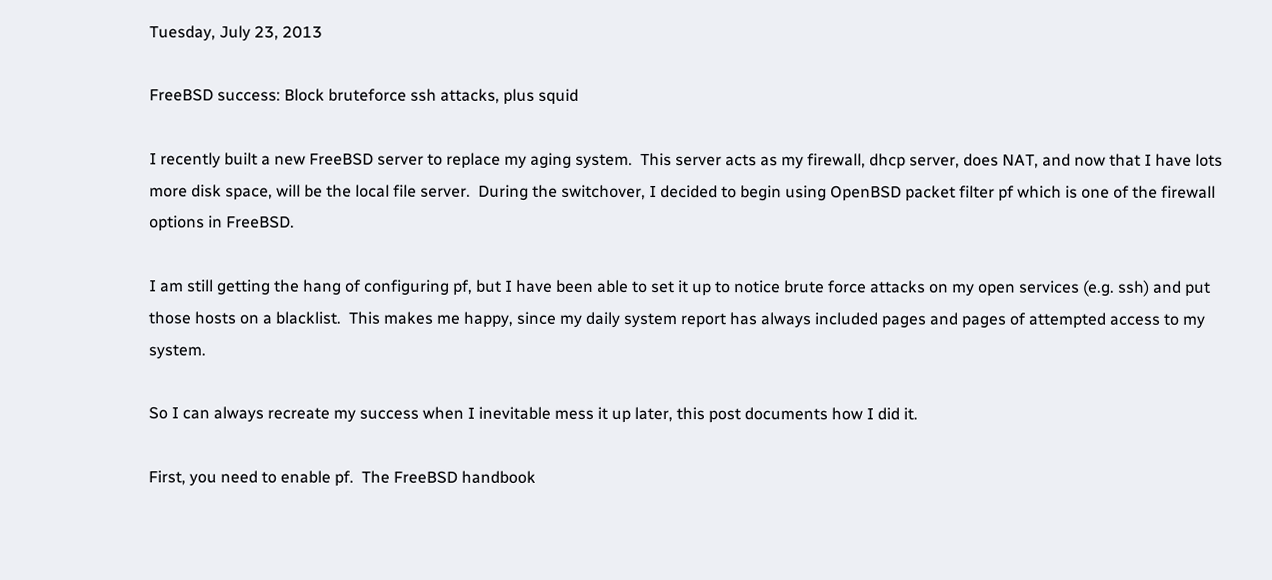Tuesday, July 23, 2013

FreeBSD success: Block bruteforce ssh attacks, plus squid

I recently built a new FreeBSD server to replace my aging system.  This server acts as my firewall, dhcp server, does NAT, and now that I have lots more disk space, will be the local file server.  During the switchover, I decided to begin using OpenBSD packet filter pf which is one of the firewall options in FreeBSD.

I am still getting the hang of configuring pf, but I have been able to set it up to notice brute force attacks on my open services (e.g. ssh) and put those hosts on a blacklist.  This makes me happy, since my daily system report has always included pages and pages of attempted access to my system.

So I can always recreate my success when I inevitable mess it up later, this post documents how I did it.

First, you need to enable pf.  The FreeBSD handbook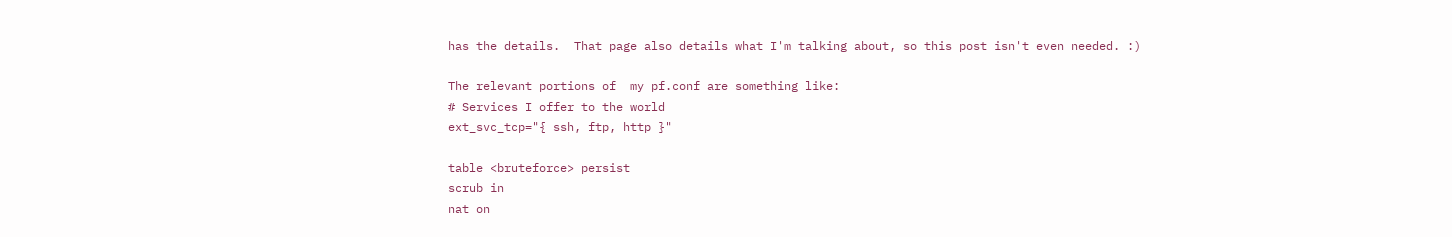has the details.  That page also details what I'm talking about, so this post isn't even needed. :)

The relevant portions of  my pf.conf are something like:
# Services I offer to the world
ext_svc_tcp="{ ssh, ftp, http }"

table <bruteforce> persist
scrub in
nat on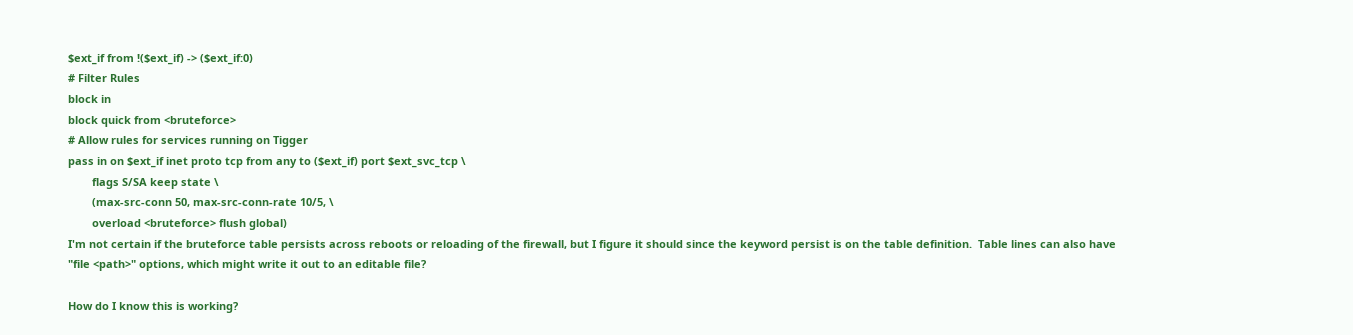$ext_if from !($ext_if) -> ($ext_if:0)
# Filter Rules
block in
block quick from <bruteforce>
# Allow rules for services running on Tigger
pass in on $ext_if inet proto tcp from any to ($ext_if) port $ext_svc_tcp \
        flags S/SA keep state \
        (max-src-conn 50, max-src-conn-rate 10/5, \
        overload <bruteforce> flush global)
I'm not certain if the bruteforce table persists across reboots or reloading of the firewall, but I figure it should since the keyword persist is on the table definition.  Table lines can also have "file <path>" options, which might write it out to an editable file?

How do I know this is working?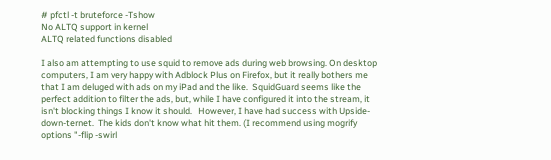# pfctl -t bruteforce -Tshow
No ALTQ support in kernel
ALTQ related functions disabled

I also am attempting to use squid to remove ads during web browsing. On desktop computers, I am very happy with Adblock Plus on Firefox, but it really bothers me that I am deluged with ads on my iPad and the like.  SquidGuard seems like the perfect addition to filter the ads, but, while I have configured it into the stream, it isn't blocking things I know it should.   However, I have had success with Upside-down-ternet.  The kids don't know what hit them. (I recommend using mogrify options "-flip -swirl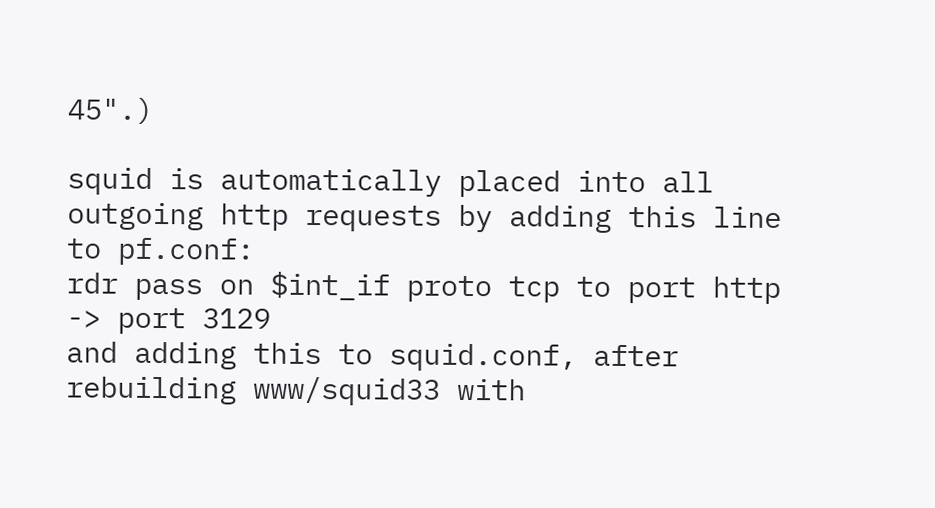45".)

squid is automatically placed into all outgoing http requests by adding this line to pf.conf:
rdr pass on $int_if proto tcp to port http -> port 3129
and adding this to squid.conf, after rebuilding www/squid33 with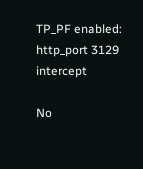TP_PF enabled:
http_port 3129 intercept

No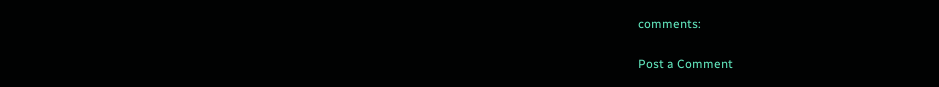comments:

Post a Comment